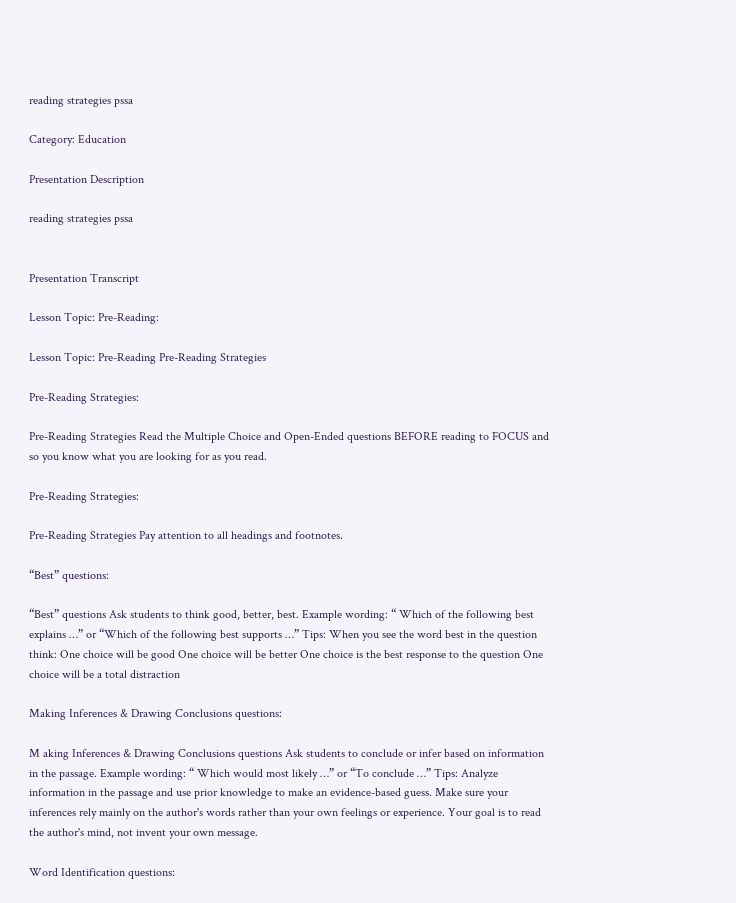reading strategies pssa

Category: Education

Presentation Description

reading strategies pssa


Presentation Transcript

Lesson Topic: Pre-Reading:

Lesson Topic: Pre-Reading Pre-Reading Strategies

Pre-Reading Strategies:

Pre-Reading Strategies Read the Multiple Choice and Open-Ended questions BEFORE reading to FOCUS and so you know what you are looking for as you read.

Pre-Reading Strategies:

Pre-Reading Strategies Pay attention to all headings and footnotes.

“Best” questions:

“Best” questions Ask students to think good, better, best. Example wording: “ Which of the following best explains …” or “Which of the following best supports …” Tips: When you see the word best in the question think: One choice will be good One choice will be better One choice is the best response to the question One choice will be a total distraction

Making Inferences & Drawing Conclusions questions:

M aking Inferences & Drawing Conclusions questions Ask students to conclude or infer based on information in the passage. Example wording: “ Which would most likely …” or “To conclude …” Tips: Analyze information in the passage and use prior knowledge to make an evidence-based guess. Make sure your inferences rely mainly on the author's words rather than your own feelings or experience. Your goal is to read the author's mind, not invent your own message.

Word Identification questions: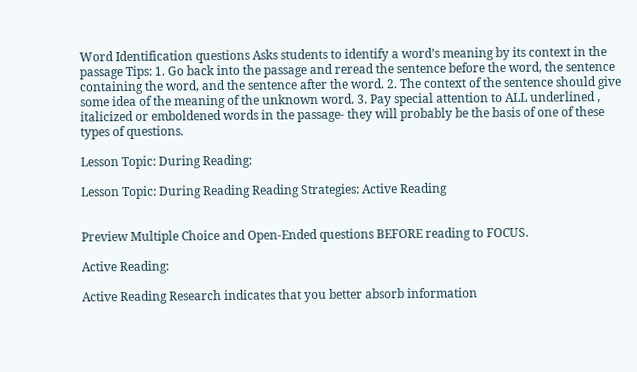Word Identification questions Asks students to identify a word’s meaning by its context in the passage Tips: 1. Go back into the passage and reread the sentence before the word, the sentence containing the word, and the sentence after the word. 2. The context of the sentence should give some idea of the meaning of the unknown word. 3. Pay special attention to ALL underlined , italicized or emboldened words in the passage- they will probably be the basis of one of these types of questions.

Lesson Topic: During Reading:

Lesson Topic: During Reading Reading Strategies: Active Reading


Preview Multiple Choice and Open-Ended questions BEFORE reading to FOCUS.

Active Reading:

Active Reading Research indicates that you better absorb information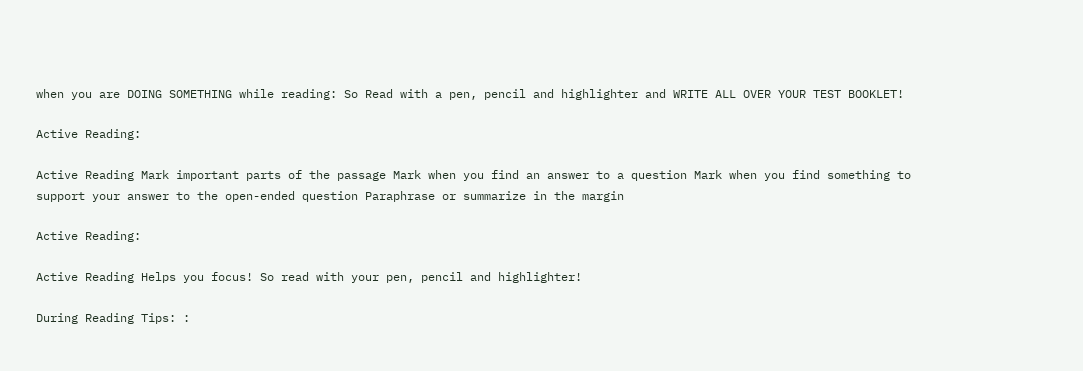when you are DOING SOMETHING while reading: So Read with a pen, pencil and highlighter and WRITE ALL OVER YOUR TEST BOOKLET!

Active Reading:

Active Reading Mark important parts of the passage Mark when you find an answer to a question Mark when you find something to support your answer to the open-ended question Paraphrase or summarize in the margin

Active Reading:

Active Reading Helps you focus! So read with your pen, pencil and highlighter!

During Reading Tips: :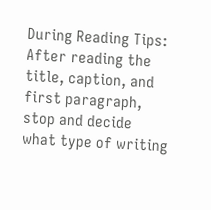During Reading Tips: After reading the title, caption, and first paragraph, stop and decide what type of writing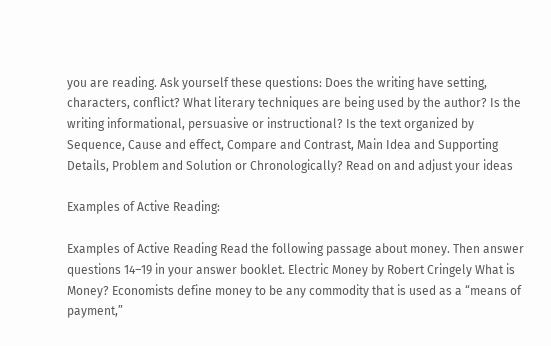you are reading. Ask yourself these questions: Does the writing have setting, characters, conflict? What literary techniques are being used by the author? Is the writing informational, persuasive or instructional? Is the text organized by Sequence, Cause and effect, Compare and Contrast, Main Idea and Supporting Details, Problem and Solution or Chronologically? Read on and adjust your ideas

Examples of Active Reading:

Examples of Active Reading Read the following passage about money. Then answer questions 14–19 in your answer booklet. Electric Money by Robert Cringely What is Money? Economists define money to be any commodity that is used as a “means of payment,”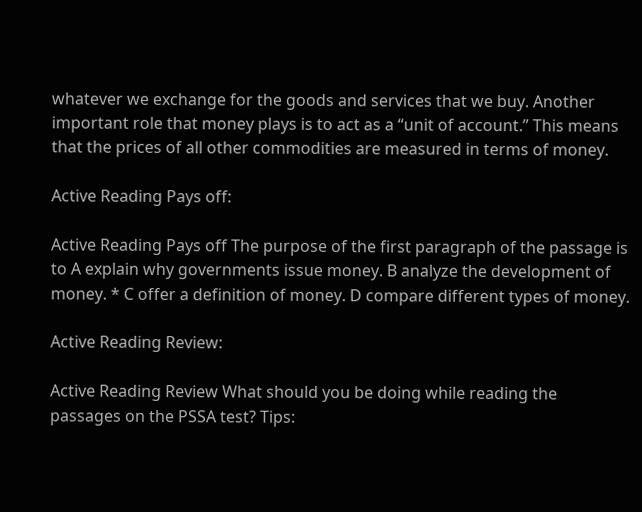whatever we exchange for the goods and services that we buy. Another important role that money plays is to act as a “unit of account.” This means that the prices of all other commodities are measured in terms of money.

Active Reading Pays off:

Active Reading Pays off The purpose of the first paragraph of the passage is to A explain why governments issue money. B analyze the development of money. * C offer a definition of money. D compare different types of money.

Active Reading Review:

Active Reading Review What should you be doing while reading the passages on the PSSA test? Tips: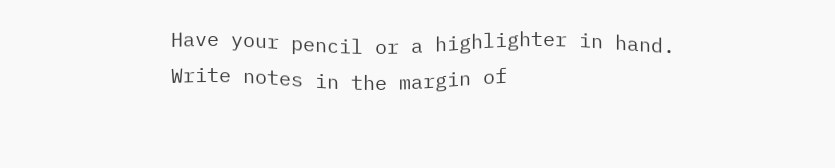Have your pencil or a highlighter in hand. Write notes in the margin of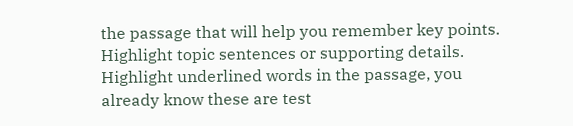the passage that will help you remember key points. Highlight topic sentences or supporting details. Highlight underlined words in the passage, you already know these are test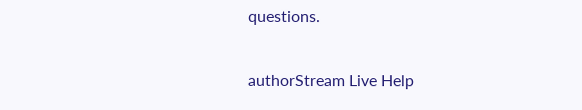questions.

authorStream Live Help